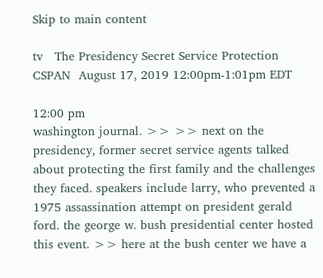Skip to main content

tv   The Presidency Secret Service Protection  CSPAN  August 17, 2019 12:00pm-1:01pm EDT

12:00 pm
washington journal. >> >> next on the presidency, former secret service agents talked about protecting the first family and the challenges they faced. speakers include larry, who prevented a 1975 assassination attempt on president gerald ford. the george w. bush presidential center hosted this event. >> here at the bush center we have a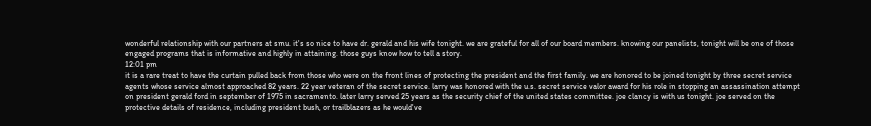wonderful relationship with our partners at smu. it's so nice to have dr. gerald and his wife tonight. we are grateful for all of our board members. knowing our panelists, tonight will be one of those engaged programs that is informative and highly in attaining. those guys know how to tell a story.
12:01 pm
it is a rare treat to have the curtain pulled back from those who were on the front lines of protecting the president and the first family. we are honored to be joined tonight by three secret service agents whose service almost approached 82 years. 22 year veteran of the secret service. larry was honored with the u.s. secret service valor award for his role in stopping an assassination attempt on president gerald ford in september of 1975 in sacramento. later larry served 25 years as the security chief of the united states committee. joe clancy is with us tonight. joe served on the protective details of residence, including president bush, or trailblazers as he would've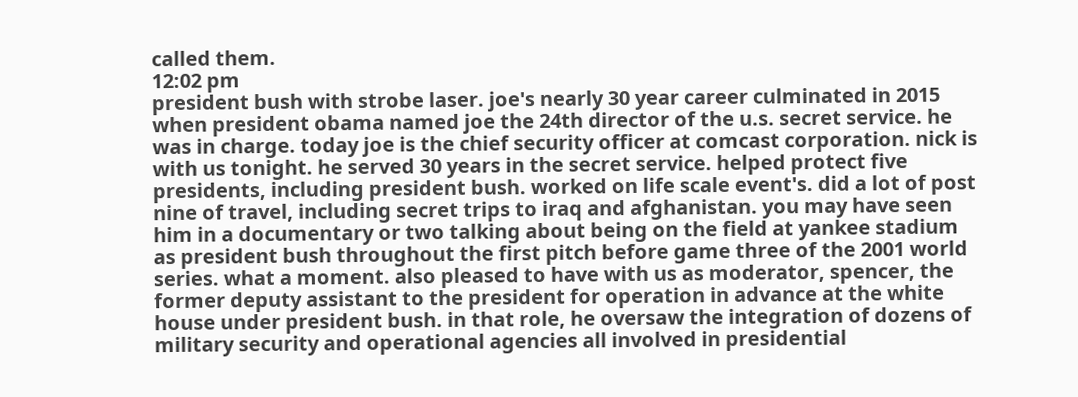called them.
12:02 pm
president bush with strobe laser. joe's nearly 30 year career culminated in 2015 when president obama named joe the 24th director of the u.s. secret service. he was in charge. today joe is the chief security officer at comcast corporation. nick is with us tonight. he served 30 years in the secret service. helped protect five presidents, including president bush. worked on life scale event's. did a lot of post nine of travel, including secret trips to iraq and afghanistan. you may have seen him in a documentary or two talking about being on the field at yankee stadium as president bush throughout the first pitch before game three of the 2001 world series. what a moment. also pleased to have with us as moderator, spencer, the former deputy assistant to the president for operation in advance at the white house under president bush. in that role, he oversaw the integration of dozens of military security and operational agencies all involved in presidential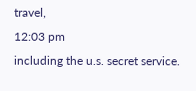travel,
12:03 pm
including the u.s. secret service.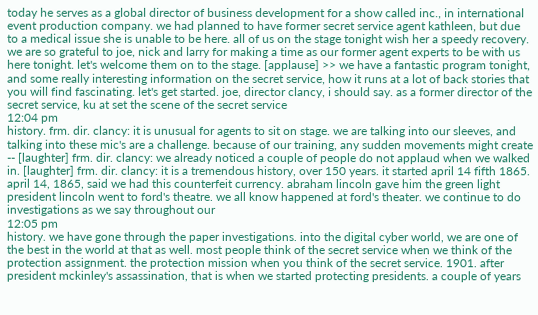today he serves as a global director of business development for a show called inc., in international event production company. we had planned to have former secret service agent kathleen, but due to a medical issue she is unable to be here. all of us on the stage tonight wish her a speedy recovery. we are so grateful to joe, nick and larry for making a time as our former agent experts to be with us here tonight. let's welcome them on to the stage. [applause] >> we have a fantastic program tonight, and some really interesting information on the secret service, how it runs at a lot of back stories that you will find fascinating. let's get started. joe, director clancy, i should say. as a former director of the secret service, ku at set the scene of the secret service
12:04 pm
history. frm. dir. clancy: it is unusual for agents to sit on stage. we are talking into our sleeves, and talking into these mic's are a challenge. because of our training, any sudden movements might create -- [laughter] frm. dir. clancy: we already noticed a couple of people do not applaud when we walked in. [laughter] frm. dir. clancy: it is a tremendous history, over 150 years. it started april 14 fifth 1865. april 14, 1865, said we had this counterfeit currency. abraham lincoln gave him the green light president lincoln went to ford's theatre. we all know happened at ford's theater. we continue to do investigations as we say throughout our
12:05 pm
history. we have gone through the paper investigations. into the digital cyber world, we are one of the best in the world at that as well. most people think of the secret service when we think of the protection assignment. the protection mission when you think of the secret service. 1901. after president mckinley's assassination, that is when we started protecting presidents. a couple of years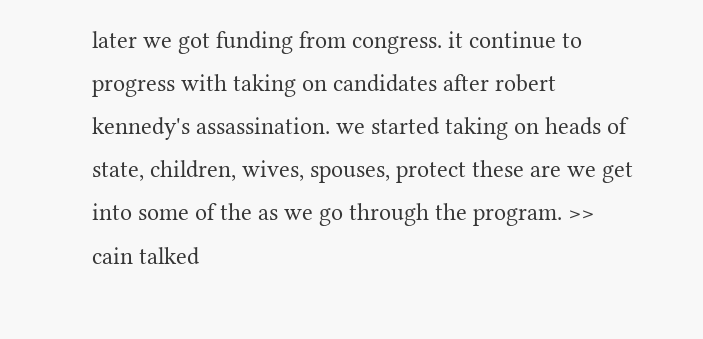later we got funding from congress. it continue to progress with taking on candidates after robert kennedy's assassination. we started taking on heads of state, children, wives, spouses, protect these are we get into some of the as we go through the program. >> cain talked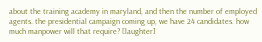about the training academy in maryland, and then the number of employed agents. the presidential campaign coming up, we have 24 candidates. how much manpower will that require? [laughter]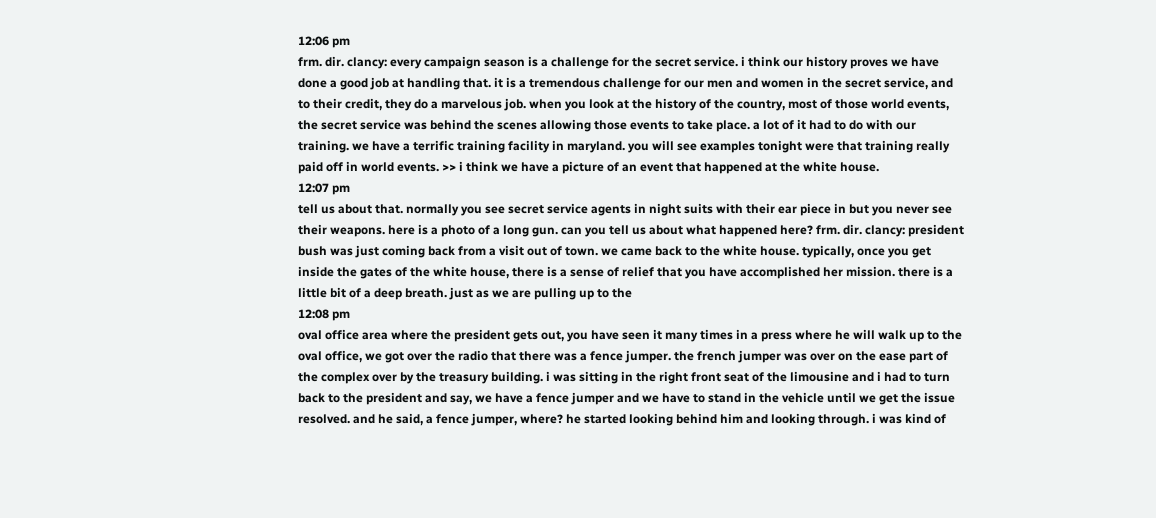12:06 pm
frm. dir. clancy: every campaign season is a challenge for the secret service. i think our history proves we have done a good job at handling that. it is a tremendous challenge for our men and women in the secret service, and to their credit, they do a marvelous job. when you look at the history of the country, most of those world events, the secret service was behind the scenes allowing those events to take place. a lot of it had to do with our training. we have a terrific training facility in maryland. you will see examples tonight were that training really paid off in world events. >> i think we have a picture of an event that happened at the white house.
12:07 pm
tell us about that. normally you see secret service agents in night suits with their ear piece in but you never see their weapons. here is a photo of a long gun. can you tell us about what happened here? frm. dir. clancy: president bush was just coming back from a visit out of town. we came back to the white house. typically, once you get inside the gates of the white house, there is a sense of relief that you have accomplished her mission. there is a little bit of a deep breath. just as we are pulling up to the
12:08 pm
oval office area where the president gets out, you have seen it many times in a press where he will walk up to the oval office, we got over the radio that there was a fence jumper. the french jumper was over on the ease part of the complex over by the treasury building. i was sitting in the right front seat of the limousine and i had to turn back to the president and say, we have a fence jumper and we have to stand in the vehicle until we get the issue resolved. and he said, a fence jumper, where? he started looking behind him and looking through. i was kind of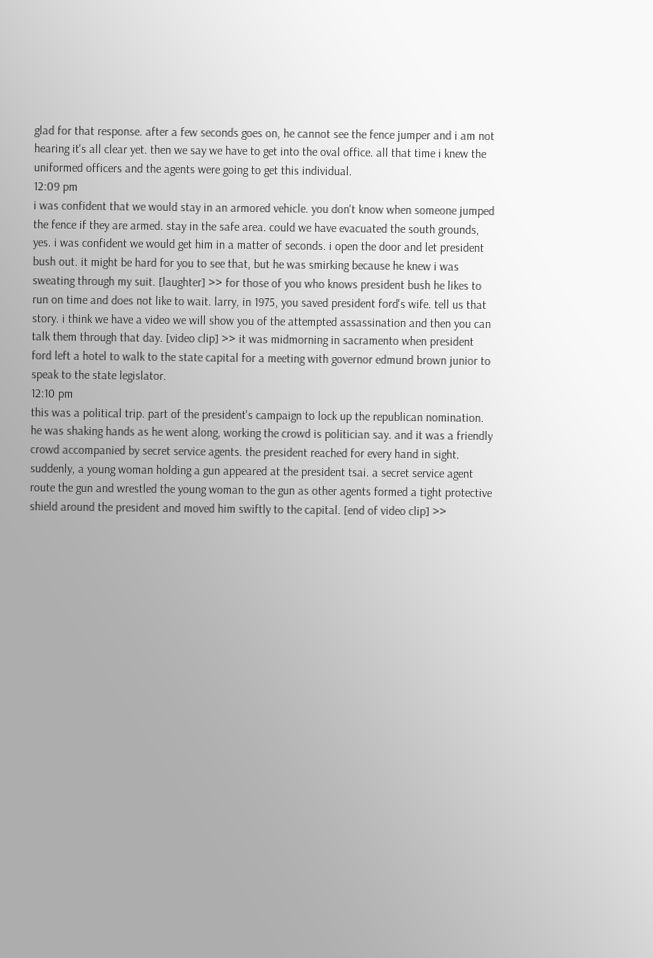glad for that response. after a few seconds goes on, he cannot see the fence jumper and i am not hearing it's all clear yet. then we say we have to get into the oval office. all that time i knew the uniformed officers and the agents were going to get this individual.
12:09 pm
i was confident that we would stay in an armored vehicle. you don't know when someone jumped the fence if they are armed. stay in the safe area. could we have evacuated the south grounds, yes. i was confident we would get him in a matter of seconds. i open the door and let president bush out. it might be hard for you to see that, but he was smirking because he knew i was sweating through my suit. [laughter] >> for those of you who knows president bush he likes to run on time and does not like to wait. larry, in 1975, you saved president ford's wife. tell us that story. i think we have a video we will show you of the attempted assassination and then you can talk them through that day. [video clip] >> it was midmorning in sacramento when president ford left a hotel to walk to the state capital for a meeting with governor edmund brown junior to speak to the state legislator.
12:10 pm
this was a political trip. part of the president's campaign to lock up the republican nomination. he was shaking hands as he went along, working the crowd is politician say. and it was a friendly crowd accompanied by secret service agents. the president reached for every hand in sight. suddenly, a young woman holding a gun appeared at the president tsai. a secret service agent route the gun and wrestled the young woman to the gun as other agents formed a tight protective shield around the president and moved him swiftly to the capital. [end of video clip] >>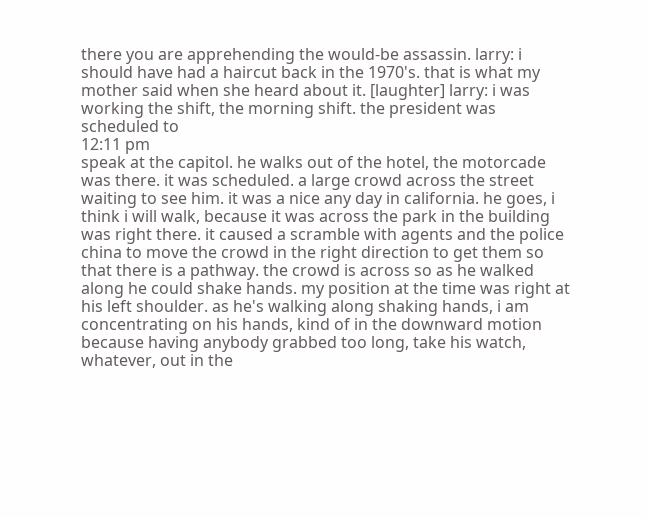there you are apprehending the would-be assassin. larry: i should have had a haircut back in the 1970's. that is what my mother said when she heard about it. [laughter] larry: i was working the shift, the morning shift. the president was scheduled to
12:11 pm
speak at the capitol. he walks out of the hotel, the motorcade was there. it was scheduled. a large crowd across the street waiting to see him. it was a nice any day in california. he goes, i think i will walk, because it was across the park in the building was right there. it caused a scramble with agents and the police china to move the crowd in the right direction to get them so that there is a pathway. the crowd is across so as he walked along he could shake hands. my position at the time was right at his left shoulder. as he's walking along shaking hands, i am concentrating on his hands, kind of in the downward motion because having anybody grabbed too long, take his watch, whatever, out in the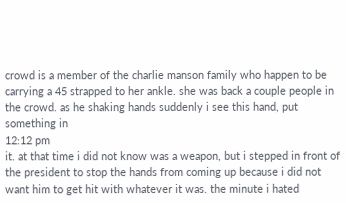crowd is a member of the charlie manson family who happen to be carrying a 45 strapped to her ankle. she was back a couple people in the crowd. as he shaking hands suddenly i see this hand, put something in
12:12 pm
it. at that time i did not know was a weapon, but i stepped in front of the president to stop the hands from coming up because i did not want him to get hit with whatever it was. the minute i hated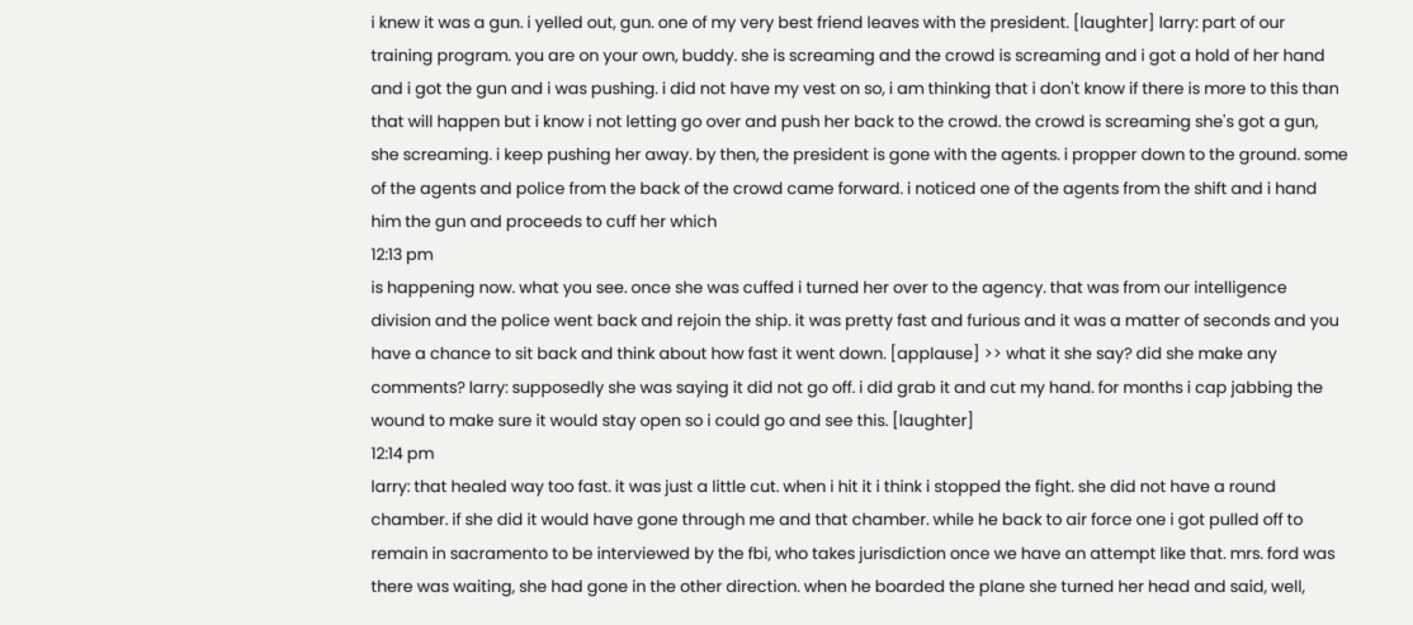i knew it was a gun. i yelled out, gun. one of my very best friend leaves with the president. [laughter] larry: part of our training program. you are on your own, buddy. she is screaming and the crowd is screaming and i got a hold of her hand and i got the gun and i was pushing. i did not have my vest on so, i am thinking that i don't know if there is more to this than that will happen but i know i not letting go over and push her back to the crowd. the crowd is screaming she's got a gun, she screaming. i keep pushing her away. by then, the president is gone with the agents. i propper down to the ground. some of the agents and police from the back of the crowd came forward. i noticed one of the agents from the shift and i hand him the gun and proceeds to cuff her which
12:13 pm
is happening now. what you see. once she was cuffed i turned her over to the agency. that was from our intelligence division and the police went back and rejoin the ship. it was pretty fast and furious and it was a matter of seconds and you have a chance to sit back and think about how fast it went down. [applause] >> what it she say? did she make any comments? larry: supposedly she was saying it did not go off. i did grab it and cut my hand. for months i cap jabbing the wound to make sure it would stay open so i could go and see this. [laughter]
12:14 pm
larry: that healed way too fast. it was just a little cut. when i hit it i think i stopped the fight. she did not have a round chamber. if she did it would have gone through me and that chamber. while he back to air force one i got pulled off to remain in sacramento to be interviewed by the fbi, who takes jurisdiction once we have an attempt like that. mrs. ford was there was waiting, she had gone in the other direction. when he boarded the plane she turned her head and said, well,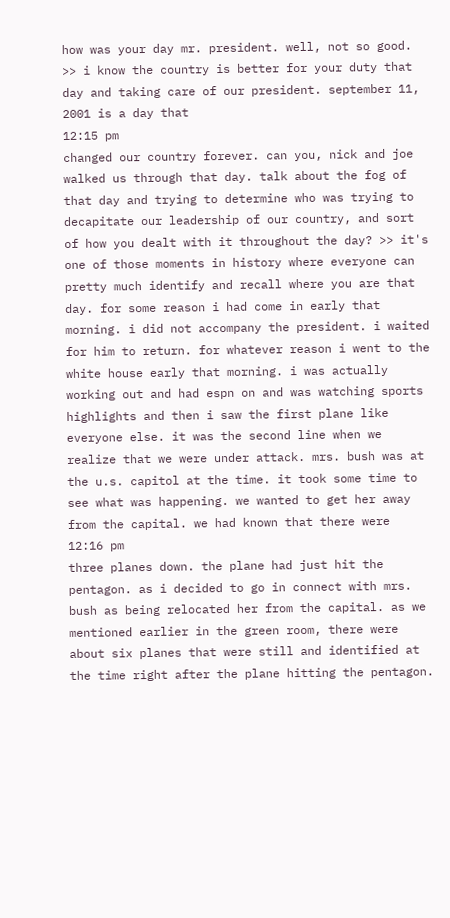how was your day mr. president. well, not so good. >> i know the country is better for your duty that day and taking care of our president. september 11, 2001 is a day that
12:15 pm
changed our country forever. can you, nick and joe walked us through that day. talk about the fog of that day and trying to determine who was trying to decapitate our leadership of our country, and sort of how you dealt with it throughout the day? >> it's one of those moments in history where everyone can pretty much identify and recall where you are that day. for some reason i had come in early that morning. i did not accompany the president. i waited for him to return. for whatever reason i went to the white house early that morning. i was actually working out and had espn on and was watching sports highlights and then i saw the first plane like everyone else. it was the second line when we realize that we were under attack. mrs. bush was at the u.s. capitol at the time. it took some time to see what was happening. we wanted to get her away from the capital. we had known that there were
12:16 pm
three planes down. the plane had just hit the pentagon. as i decided to go in connect with mrs. bush as being relocated her from the capital. as we mentioned earlier in the green room, there were about six planes that were still and identified at the time right after the plane hitting the pentagon.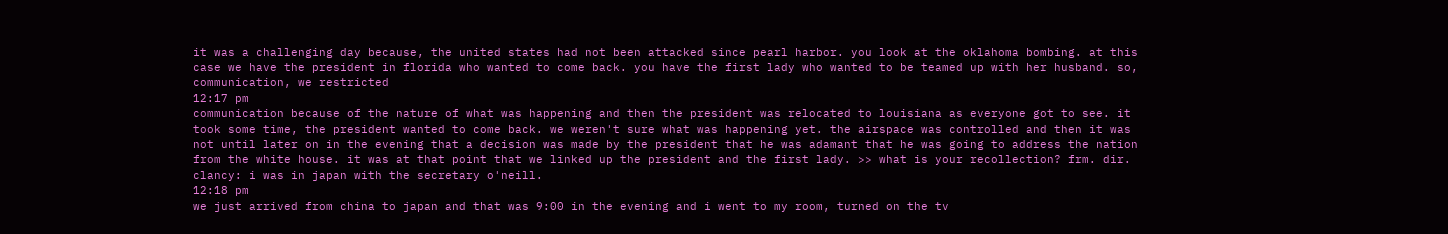it was a challenging day because, the united states had not been attacked since pearl harbor. you look at the oklahoma bombing. at this case we have the president in florida who wanted to come back. you have the first lady who wanted to be teamed up with her husband. so, communication, we restricted
12:17 pm
communication because of the nature of what was happening and then the president was relocated to louisiana as everyone got to see. it took some time, the president wanted to come back. we weren't sure what was happening yet. the airspace was controlled and then it was not until later on in the evening that a decision was made by the president that he was adamant that he was going to address the nation from the white house. it was at that point that we linked up the president and the first lady. >> what is your recollection? frm. dir. clancy: i was in japan with the secretary o'neill.
12:18 pm
we just arrived from china to japan and that was 9:00 in the evening and i went to my room, turned on the tv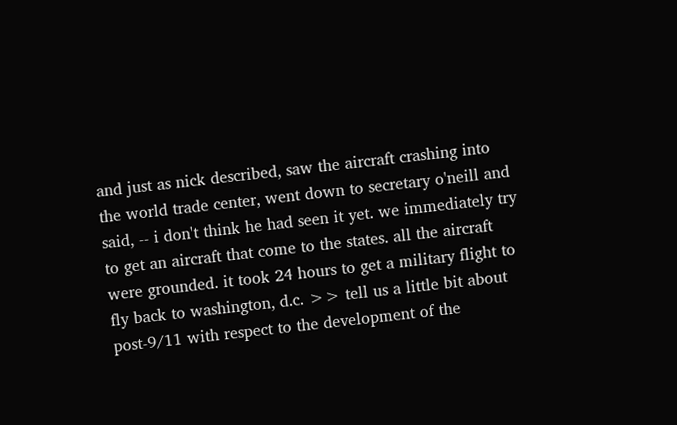and just as nick described, saw the aircraft crashing into the world trade center, went down to secretary o'neill and said, -- i don't think he had seen it yet. we immediately try to get an aircraft that come to the states. all the aircraft were grounded. it took 24 hours to get a military flight to fly back to washington, d.c. >> tell us a little bit about post-9/11 with respect to the development of the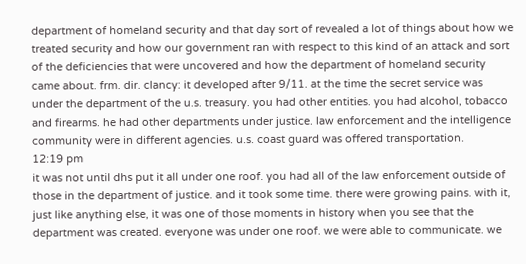department of homeland security and that day sort of revealed a lot of things about how we treated security and how our government ran with respect to this kind of an attack and sort of the deficiencies that were uncovered and how the department of homeland security came about. frm. dir. clancy: it developed after 9/11. at the time the secret service was under the department of the u.s. treasury. you had other entities. you had alcohol, tobacco and firearms. he had other departments under justice. law enforcement and the intelligence community were in different agencies. u.s. coast guard was offered transportation.
12:19 pm
it was not until dhs put it all under one roof. you had all of the law enforcement outside of those in the department of justice. and it took some time. there were growing pains. with it, just like anything else, it was one of those moments in history when you see that the department was created. everyone was under one roof. we were able to communicate. we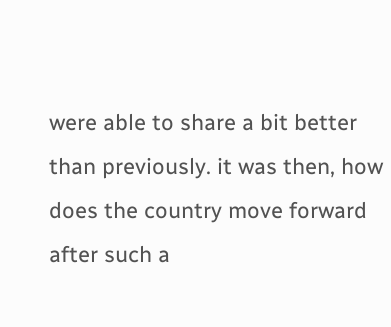were able to share a bit better than previously. it was then, how does the country move forward after such a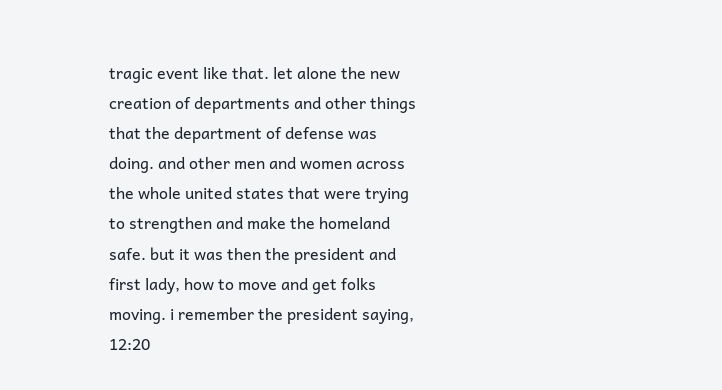tragic event like that. let alone the new creation of departments and other things that the department of defense was doing. and other men and women across the whole united states that were trying to strengthen and make the homeland safe. but it was then the president and first lady, how to move and get folks moving. i remember the president saying,
12:20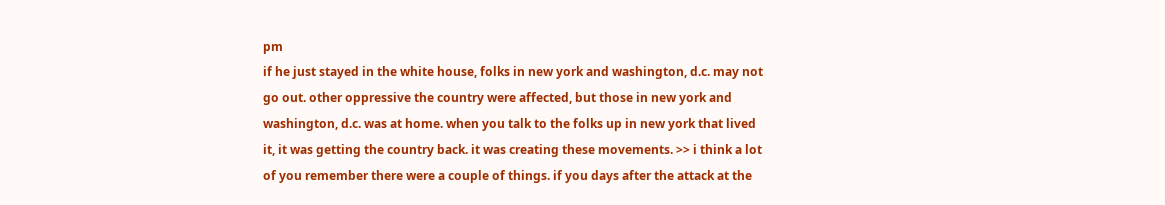pm
if he just stayed in the white house, folks in new york and washington, d.c. may not go out. other oppressive the country were affected, but those in new york and washington, d.c. was at home. when you talk to the folks up in new york that lived it, it was getting the country back. it was creating these movements. >> i think a lot of you remember there were a couple of things. if you days after the attack at the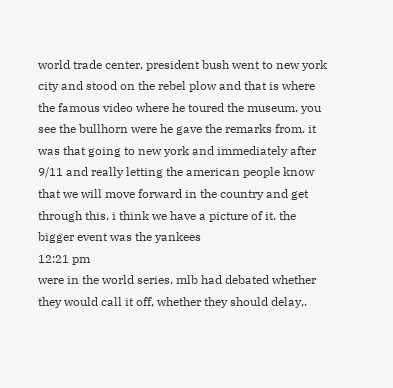world trade center, president bush went to new york city and stood on the rebel plow and that is where the famous video where he toured the museum. you see the bullhorn were he gave the remarks from. it was that going to new york and immediately after 9/11 and really letting the american people know that we will move forward in the country and get through this. i think we have a picture of it. the bigger event was the yankees
12:21 pm
were in the world series. mlb had debated whether they would call it off, whether they should delay,.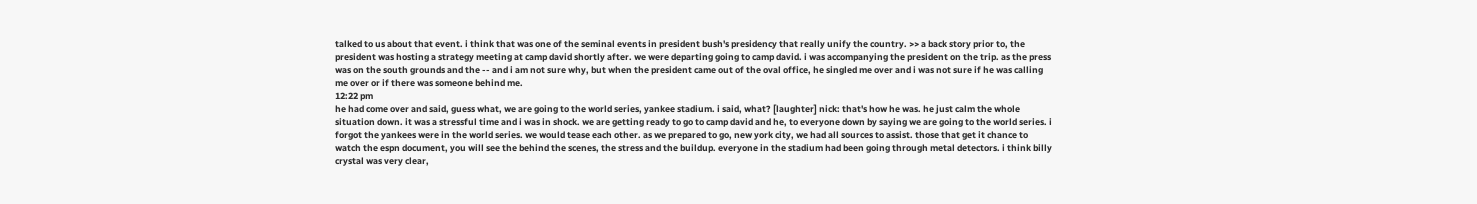talked to us about that event. i think that was one of the seminal events in president bush's presidency that really unify the country. >> a back story prior to, the president was hosting a strategy meeting at camp david shortly after. we were departing going to camp david. i was accompanying the president on the trip. as the press was on the south grounds and the -- and i am not sure why, but when the president came out of the oval office, he singled me over and i was not sure if he was calling me over or if there was someone behind me.
12:22 pm
he had come over and said, guess what, we are going to the world series, yankee stadium. i said, what? [laughter] nick: that's how he was. he just calm the whole situation down. it was a stressful time and i was in shock. we are getting ready to go to camp david and he, to everyone down by saying we are going to the world series. i forgot the yankees were in the world series. we would tease each other. as we prepared to go, new york city, we had all sources to assist. those that get it chance to watch the espn document, you will see the behind the scenes, the stress and the buildup. everyone in the stadium had been going through metal detectors. i think billy crystal was very clear,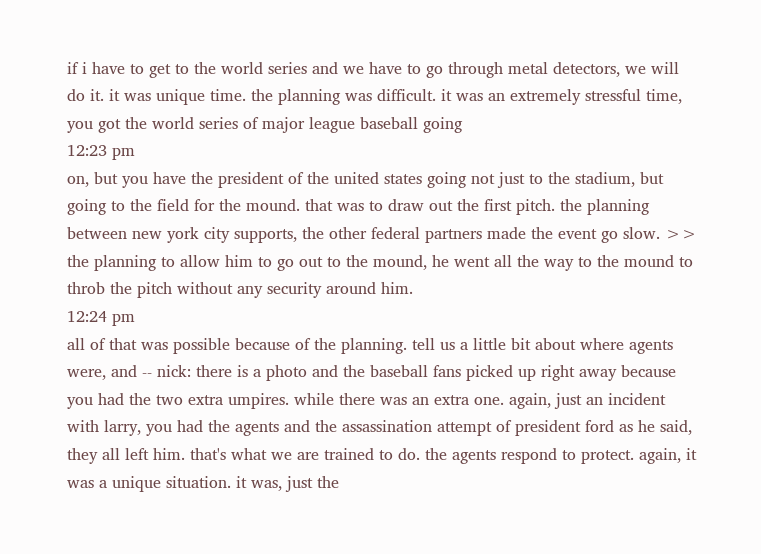if i have to get to the world series and we have to go through metal detectors, we will do it. it was unique time. the planning was difficult. it was an extremely stressful time, you got the world series of major league baseball going
12:23 pm
on, but you have the president of the united states going not just to the stadium, but going to the field for the mound. that was to draw out the first pitch. the planning between new york city supports, the other federal partners made the event go slow. >> the planning to allow him to go out to the mound, he went all the way to the mound to throb the pitch without any security around him.
12:24 pm
all of that was possible because of the planning. tell us a little bit about where agents were, and -- nick: there is a photo and the baseball fans picked up right away because you had the two extra umpires. while there was an extra one. again, just an incident with larry, you had the agents and the assassination attempt of president ford as he said, they all left him. that's what we are trained to do. the agents respond to protect. again, it was a unique situation. it was, just the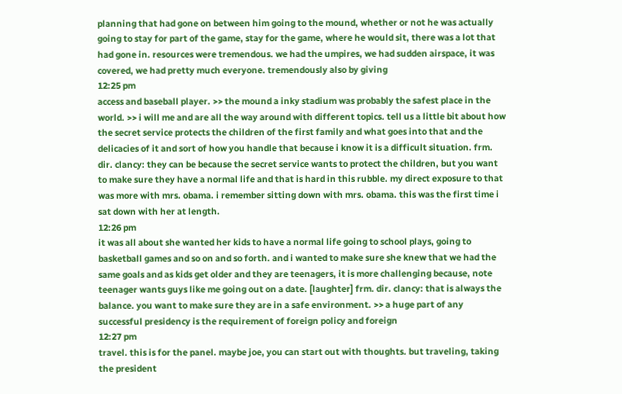planning that had gone on between him going to the mound, whether or not he was actually going to stay for part of the game, stay for the game, where he would sit, there was a lot that had gone in. resources were tremendous. we had the umpires, we had sudden airspace, it was covered, we had pretty much everyone. tremendously also by giving
12:25 pm
access and baseball player. >> the mound a inky stadium was probably the safest place in the world. >> i will me and are all the way around with different topics. tell us a little bit about how the secret service protects the children of the first family and what goes into that and the delicacies of it and sort of how you handle that because i know it is a difficult situation. frm. dir. clancy: they can be because the secret service wants to protect the children, but you want to make sure they have a normal life and that is hard in this rubble. my direct exposure to that was more with mrs. obama. i remember sitting down with mrs. obama. this was the first time i sat down with her at length.
12:26 pm
it was all about she wanted her kids to have a normal life going to school plays, going to basketball games and so on and so forth. and i wanted to make sure she knew that we had the same goals and as kids get older and they are teenagers, it is more challenging because, note teenager wants guys like me going out on a date. [laughter] frm. dir. clancy: that is always the balance. you want to make sure they are in a safe environment. >> a huge part of any successful presidency is the requirement of foreign policy and foreign
12:27 pm
travel. this is for the panel. maybe joe, you can start out with thoughts. but traveling, taking the president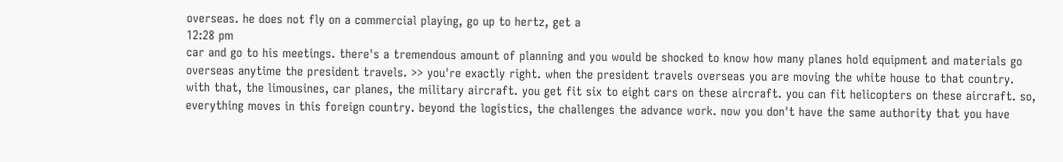overseas. he does not fly on a commercial playing, go up to hertz, get a
12:28 pm
car and go to his meetings. there's a tremendous amount of planning and you would be shocked to know how many planes hold equipment and materials go overseas anytime the president travels. >> you're exactly right. when the president travels overseas you are moving the white house to that country. with that, the limousines, car planes, the military aircraft. you get fit six to eight cars on these aircraft. you can fit helicopters on these aircraft. so, everything moves in this foreign country. beyond the logistics, the challenges the advance work. now you don't have the same authority that you have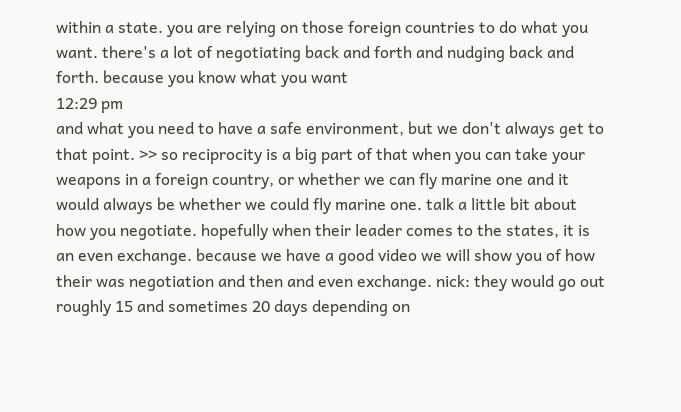within a state. you are relying on those foreign countries to do what you want. there's a lot of negotiating back and forth and nudging back and forth. because you know what you want
12:29 pm
and what you need to have a safe environment, but we don't always get to that point. >> so reciprocity is a big part of that when you can take your weapons in a foreign country, or whether we can fly marine one and it would always be whether we could fly marine one. talk a little bit about how you negotiate. hopefully when their leader comes to the states, it is an even exchange. because we have a good video we will show you of how their was negotiation and then and even exchange. nick: they would go out roughly 15 and sometimes 20 days depending on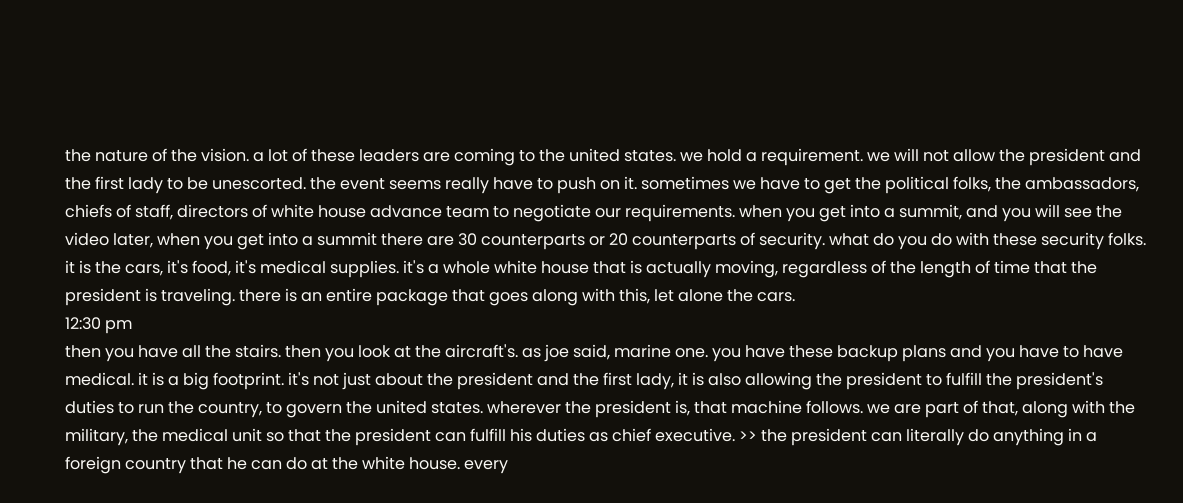the nature of the vision. a lot of these leaders are coming to the united states. we hold a requirement. we will not allow the president and the first lady to be unescorted. the event seems really have to push on it. sometimes we have to get the political folks, the ambassadors, chiefs of staff, directors of white house advance team to negotiate our requirements. when you get into a summit, and you will see the video later, when you get into a summit there are 30 counterparts or 20 counterparts of security. what do you do with these security folks. it is the cars, it's food, it's medical supplies. it's a whole white house that is actually moving, regardless of the length of time that the president is traveling. there is an entire package that goes along with this, let alone the cars.
12:30 pm
then you have all the stairs. then you look at the aircraft's. as joe said, marine one. you have these backup plans and you have to have medical. it is a big footprint. it's not just about the president and the first lady, it is also allowing the president to fulfill the president's duties to run the country, to govern the united states. wherever the president is, that machine follows. we are part of that, along with the military, the medical unit so that the president can fulfill his duties as chief executive. >> the president can literally do anything in a foreign country that he can do at the white house. every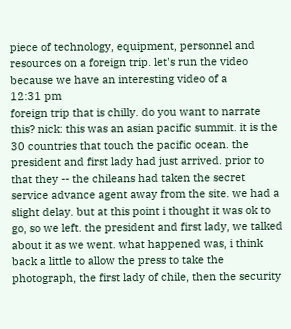piece of technology, equipment, personnel and resources on a foreign trip. let's run the video because we have an interesting video of a
12:31 pm
foreign trip that is chilly. do you want to narrate this? nick: this was an asian pacific summit. it is the 30 countries that touch the pacific ocean. the president and first lady had just arrived. prior to that they -- the chileans had taken the secret service advance agent away from the site. we had a slight delay. but at this point i thought it was ok to go, so we left. the president and first lady, we talked about it as we went. what happened was, i think back a little to allow the press to take the photograph, the first lady of chile, then the security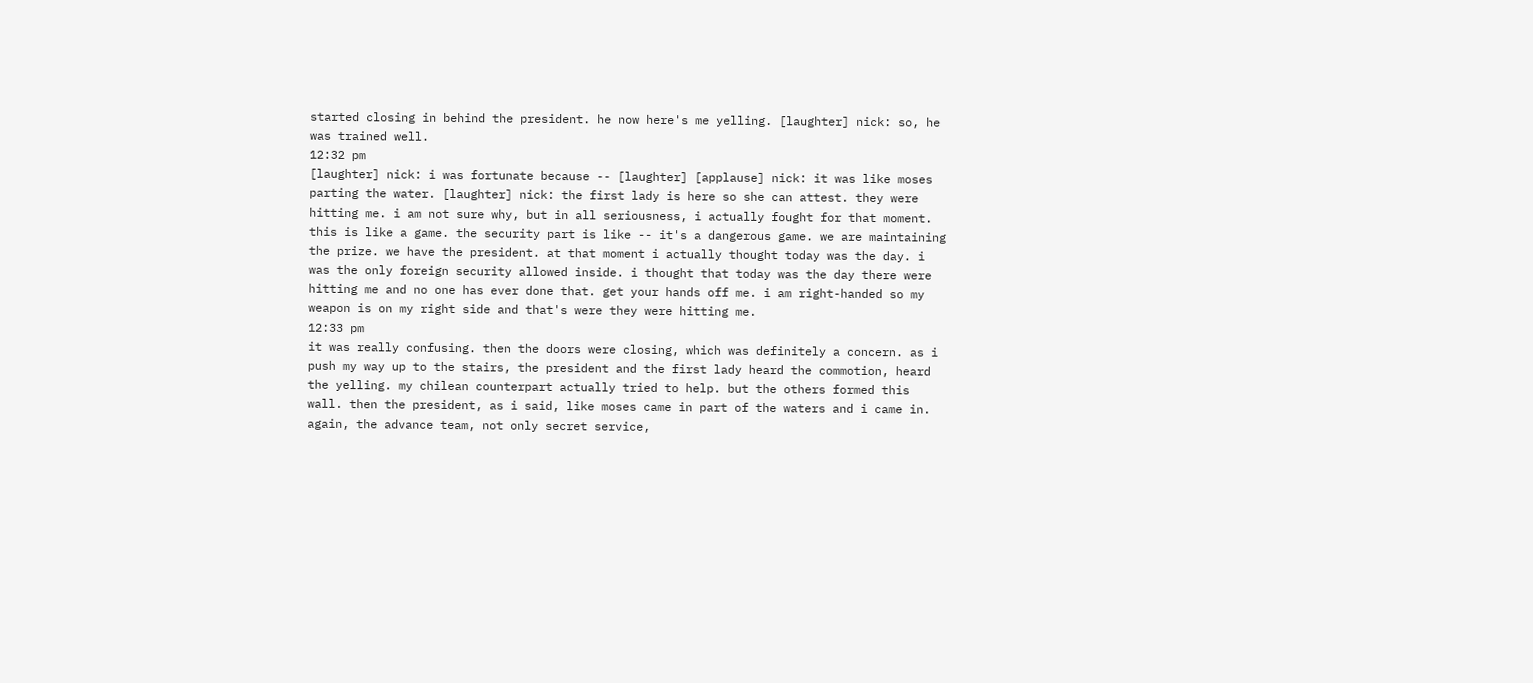started closing in behind the president. he now here's me yelling. [laughter] nick: so, he was trained well.
12:32 pm
[laughter] nick: i was fortunate because -- [laughter] [applause] nick: it was like moses parting the water. [laughter] nick: the first lady is here so she can attest. they were hitting me. i am not sure why, but in all seriousness, i actually fought for that moment. this is like a game. the security part is like -- it's a dangerous game. we are maintaining the prize. we have the president. at that moment i actually thought today was the day. i was the only foreign security allowed inside. i thought that today was the day there were hitting me and no one has ever done that. get your hands off me. i am right-handed so my weapon is on my right side and that's were they were hitting me.
12:33 pm
it was really confusing. then the doors were closing, which was definitely a concern. as i push my way up to the stairs, the president and the first lady heard the commotion, heard the yelling. my chilean counterpart actually tried to help. but the others formed this wall. then the president, as i said, like moses came in part of the waters and i came in. again, the advance team, not only secret service,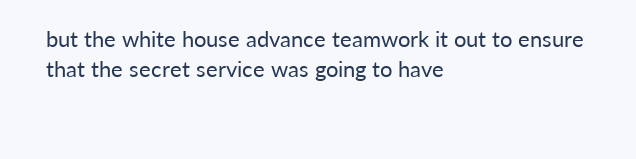but the white house advance teamwork it out to ensure that the secret service was going to have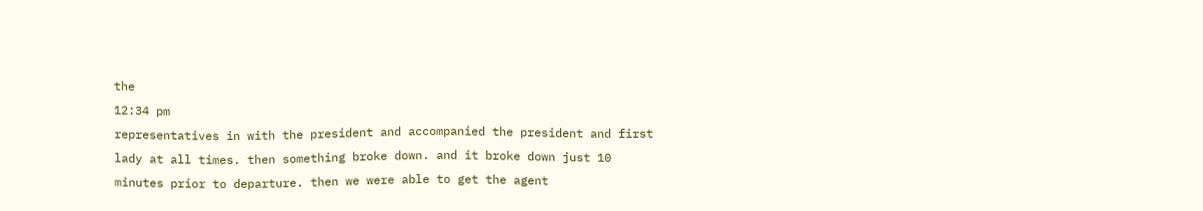the
12:34 pm
representatives in with the president and accompanied the president and first lady at all times. then something broke down. and it broke down just 10 minutes prior to departure. then we were able to get the agent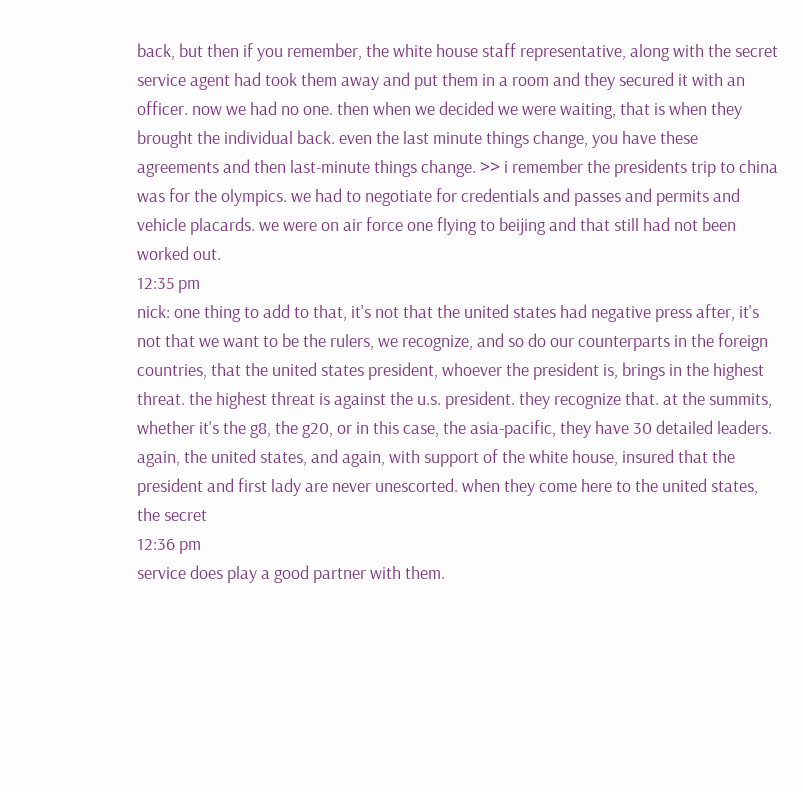back, but then if you remember, the white house staff representative, along with the secret service agent had took them away and put them in a room and they secured it with an officer. now we had no one. then when we decided we were waiting, that is when they brought the individual back. even the last minute things change, you have these agreements and then last-minute things change. >> i remember the presidents trip to china was for the olympics. we had to negotiate for credentials and passes and permits and vehicle placards. we were on air force one flying to beijing and that still had not been worked out.
12:35 pm
nick: one thing to add to that, it's not that the united states had negative press after, it's not that we want to be the rulers, we recognize, and so do our counterparts in the foreign countries, that the united states president, whoever the president is, brings in the highest threat. the highest threat is against the u.s. president. they recognize that. at the summits, whether it's the g8, the g20, or in this case, the asia-pacific, they have 30 detailed leaders. again, the united states, and again, with support of the white house, insured that the president and first lady are never unescorted. when they come here to the united states, the secret
12:36 pm
service does play a good partner with them.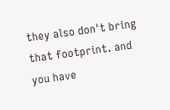they also don't bring that footprint. and you have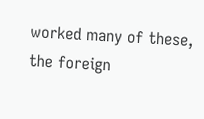worked many of these, the foreign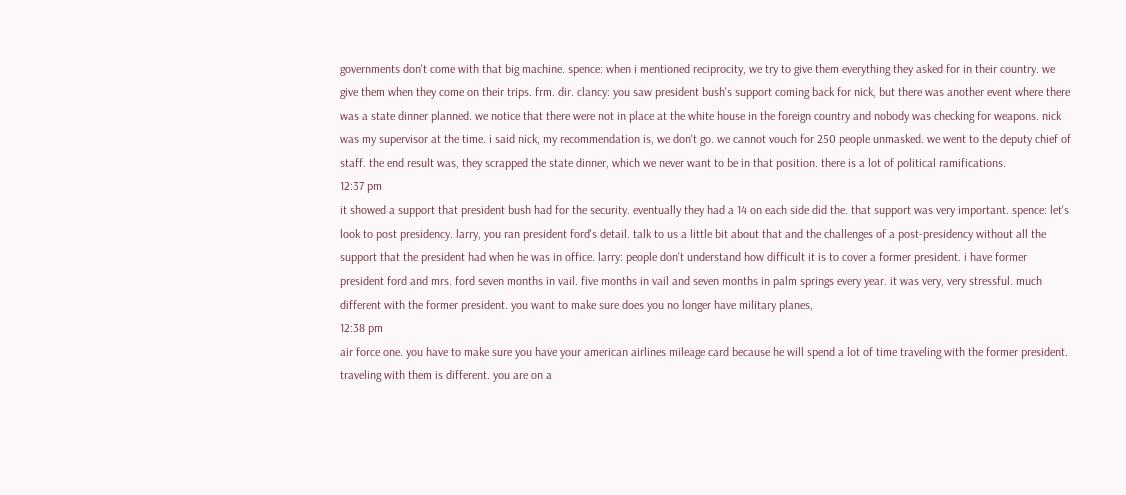governments don't come with that big machine. spence: when i mentioned reciprocity, we try to give them everything they asked for in their country. we give them when they come on their trips. frm. dir. clancy: you saw president bush's support coming back for nick, but there was another event where there was a state dinner planned. we notice that there were not in place at the white house in the foreign country and nobody was checking for weapons. nick was my supervisor at the time. i said nick, my recommendation is, we don't go. we cannot vouch for 250 people unmasked. we went to the deputy chief of staff. the end result was, they scrapped the state dinner, which we never want to be in that position. there is a lot of political ramifications.
12:37 pm
it showed a support that president bush had for the security. eventually they had a 14 on each side did the. that support was very important. spence: let's look to post presidency. larry, you ran president ford's detail. talk to us a little bit about that and the challenges of a post-presidency without all the support that the president had when he was in office. larry: people don't understand how difficult it is to cover a former president. i have former president ford and mrs. ford seven months in vail. five months in vail and seven months in palm springs every year. it was very, very stressful. much different with the former president. you want to make sure does you no longer have military planes,
12:38 pm
air force one. you have to make sure you have your american airlines mileage card because he will spend a lot of time traveling with the former president. traveling with them is different. you are on a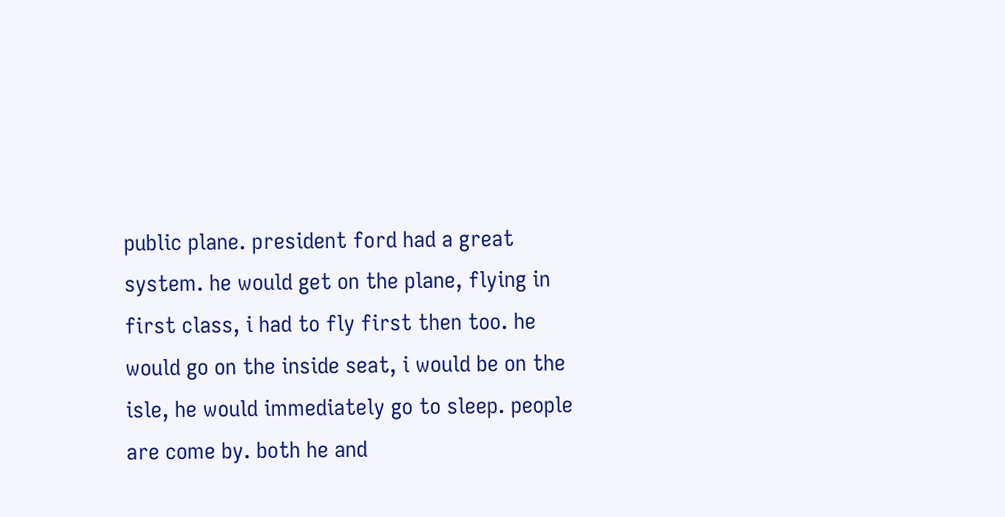public plane. president ford had a great system. he would get on the plane, flying in first class, i had to fly first then too. he would go on the inside seat, i would be on the isle, he would immediately go to sleep. people are come by. both he and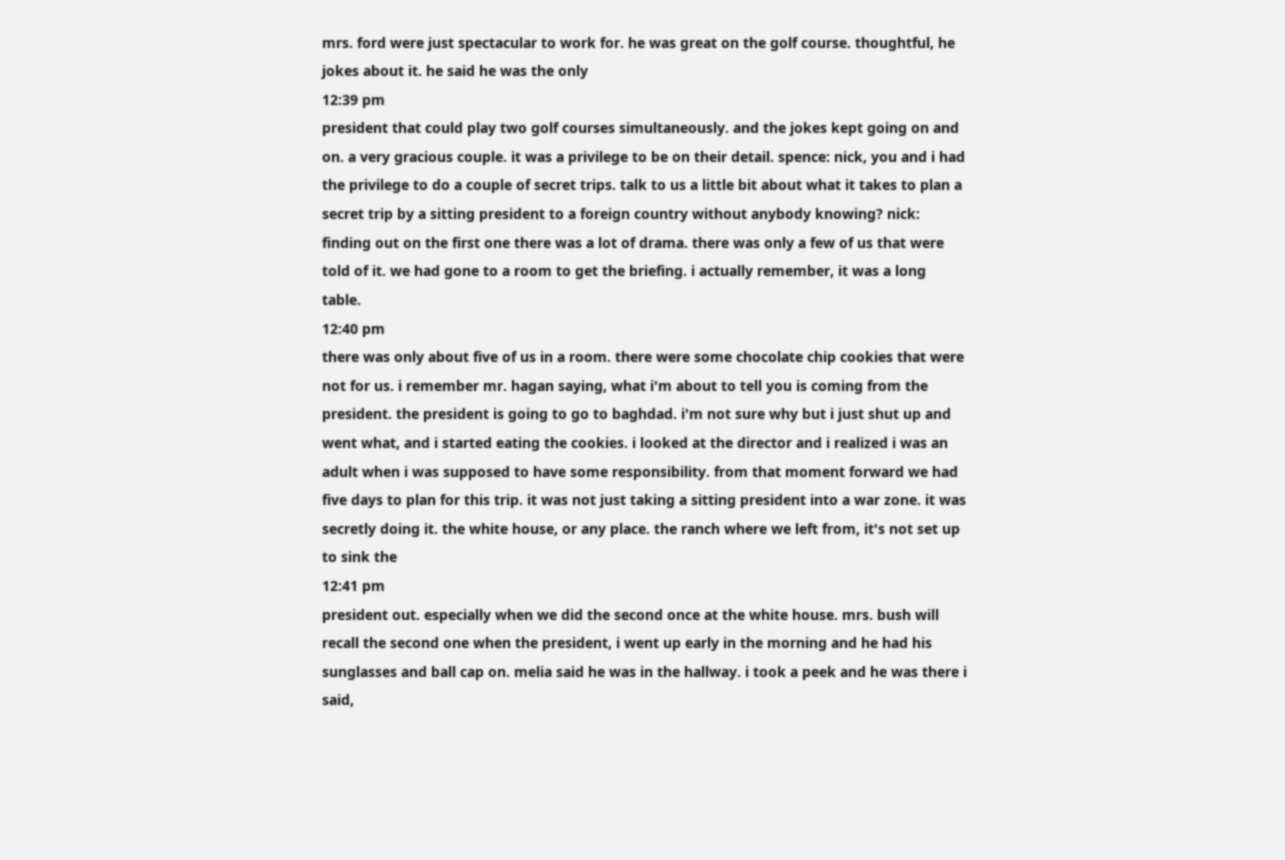mrs. ford were just spectacular to work for. he was great on the golf course. thoughtful, he jokes about it. he said he was the only
12:39 pm
president that could play two golf courses simultaneously. and the jokes kept going on and on. a very gracious couple. it was a privilege to be on their detail. spence: nick, you and i had the privilege to do a couple of secret trips. talk to us a little bit about what it takes to plan a secret trip by a sitting president to a foreign country without anybody knowing? nick: finding out on the first one there was a lot of drama. there was only a few of us that were told of it. we had gone to a room to get the briefing. i actually remember, it was a long table.
12:40 pm
there was only about five of us in a room. there were some chocolate chip cookies that were not for us. i remember mr. hagan saying, what i'm about to tell you is coming from the president. the president is going to go to baghdad. i'm not sure why but i just shut up and went what, and i started eating the cookies. i looked at the director and i realized i was an adult when i was supposed to have some responsibility. from that moment forward we had five days to plan for this trip. it was not just taking a sitting president into a war zone. it was secretly doing it. the white house, or any place. the ranch where we left from, it's not set up to sink the
12:41 pm
president out. especially when we did the second once at the white house. mrs. bush will recall the second one when the president, i went up early in the morning and he had his sunglasses and ball cap on. melia said he was in the hallway. i took a peek and he was there i said,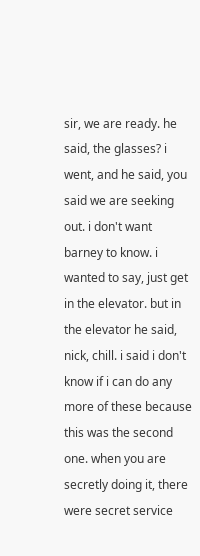sir, we are ready. he said, the glasses? i went, and he said, you said we are seeking out. i don't want barney to know. i wanted to say, just get in the elevator. but in the elevator he said, nick, chill. i said i don't know if i can do any more of these because this was the second one. when you are secretly doing it, there were secret service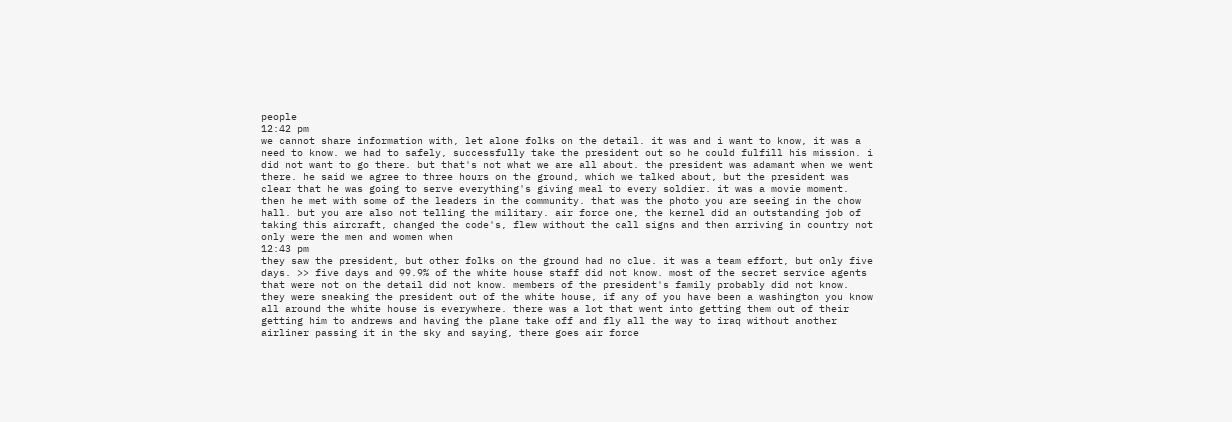people
12:42 pm
we cannot share information with, let alone folks on the detail. it was and i want to know, it was a need to know. we had to safely, successfully take the president out so he could fulfill his mission. i did not want to go there. but that's not what we are all about. the president was adamant when we went there. he said we agree to three hours on the ground, which we talked about, but the president was clear that he was going to serve everything's giving meal to every soldier. it was a movie moment. then he met with some of the leaders in the community. that was the photo you are seeing in the chow hall. but you are also not telling the military. air force one, the kernel did an outstanding job of taking this aircraft, changed the code's, flew without the call signs and then arriving in country not only were the men and women when
12:43 pm
they saw the president, but other folks on the ground had no clue. it was a team effort, but only five days. >> five days and 99.9% of the white house staff did not know. most of the secret service agents that were not on the detail did not know. members of the president's family probably did not know. they were sneaking the president out of the white house, if any of you have been a washington you know all around the white house is everywhere. there was a lot that went into getting them out of their getting him to andrews and having the plane take off and fly all the way to iraq without another airliner passing it in the sky and saying, there goes air force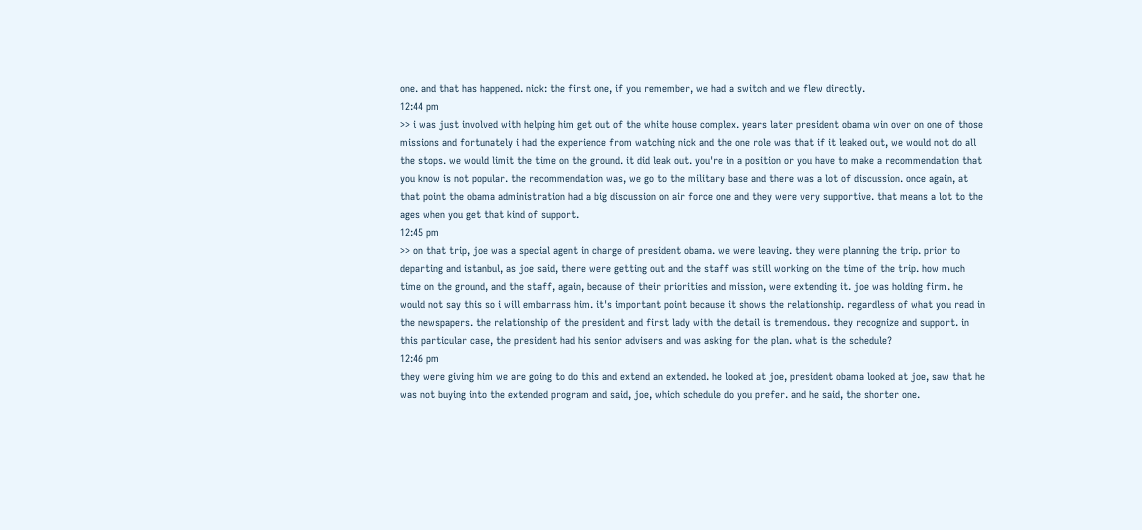one. and that has happened. nick: the first one, if you remember, we had a switch and we flew directly.
12:44 pm
>> i was just involved with helping him get out of the white house complex. years later president obama win over on one of those missions and fortunately i had the experience from watching nick and the one role was that if it leaked out, we would not do all the stops. we would limit the time on the ground. it did leak out. you're in a position or you have to make a recommendation that you know is not popular. the recommendation was, we go to the military base and there was a lot of discussion. once again, at that point the obama administration had a big discussion on air force one and they were very supportive. that means a lot to the ages when you get that kind of support.
12:45 pm
>> on that trip, joe was a special agent in charge of president obama. we were leaving. they were planning the trip. prior to departing and istanbul, as joe said, there were getting out and the staff was still working on the time of the trip. how much time on the ground, and the staff, again, because of their priorities and mission, were extending it. joe was holding firm. he would not say this so i will embarrass him. it's important point because it shows the relationship. regardless of what you read in the newspapers. the relationship of the president and first lady with the detail is tremendous. they recognize and support. in this particular case, the president had his senior advisers and was asking for the plan. what is the schedule?
12:46 pm
they were giving him we are going to do this and extend an extended. he looked at joe, president obama looked at joe, saw that he was not buying into the extended program and said, joe, which schedule do you prefer. and he said, the shorter one.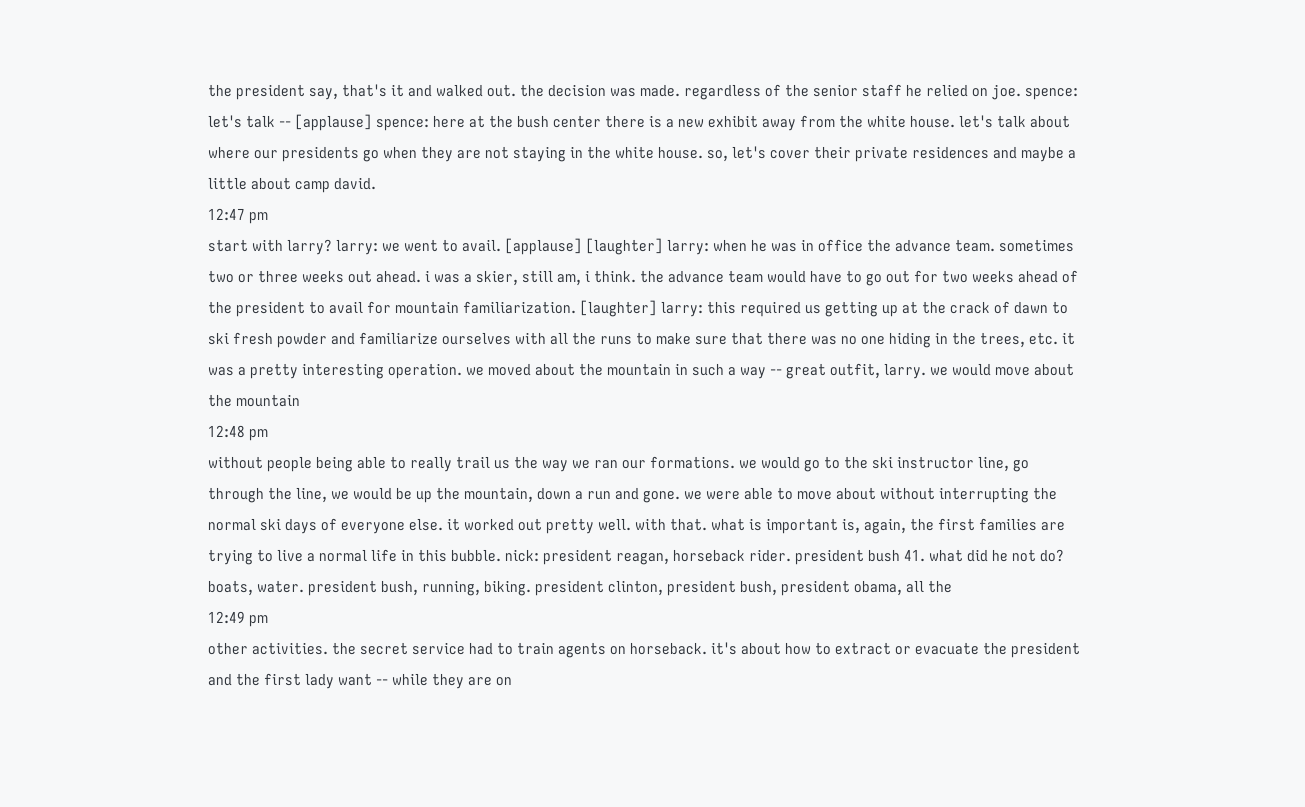the president say, that's it and walked out. the decision was made. regardless of the senior staff he relied on joe. spence: let's talk -- [applause] spence: here at the bush center there is a new exhibit away from the white house. let's talk about where our presidents go when they are not staying in the white house. so, let's cover their private residences and maybe a little about camp david.
12:47 pm
start with larry? larry: we went to avail. [applause] [laughter] larry: when he was in office the advance team. sometimes two or three weeks out ahead. i was a skier, still am, i think. the advance team would have to go out for two weeks ahead of the president to avail for mountain familiarization. [laughter] larry: this required us getting up at the crack of dawn to ski fresh powder and familiarize ourselves with all the runs to make sure that there was no one hiding in the trees, etc. it was a pretty interesting operation. we moved about the mountain in such a way -- great outfit, larry. we would move about the mountain
12:48 pm
without people being able to really trail us the way we ran our formations. we would go to the ski instructor line, go through the line, we would be up the mountain, down a run and gone. we were able to move about without interrupting the normal ski days of everyone else. it worked out pretty well. with that. what is important is, again, the first families are trying to live a normal life in this bubble. nick: president reagan, horseback rider. president bush 41. what did he not do? boats, water. president bush, running, biking. president clinton, president bush, president obama, all the
12:49 pm
other activities. the secret service had to train agents on horseback. it's about how to extract or evacuate the president and the first lady want -- while they are on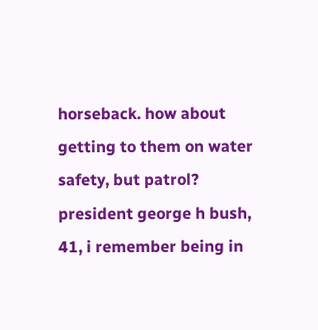horseback. how about getting to them on water safety, but patrol? president george h bush, 41, i remember being in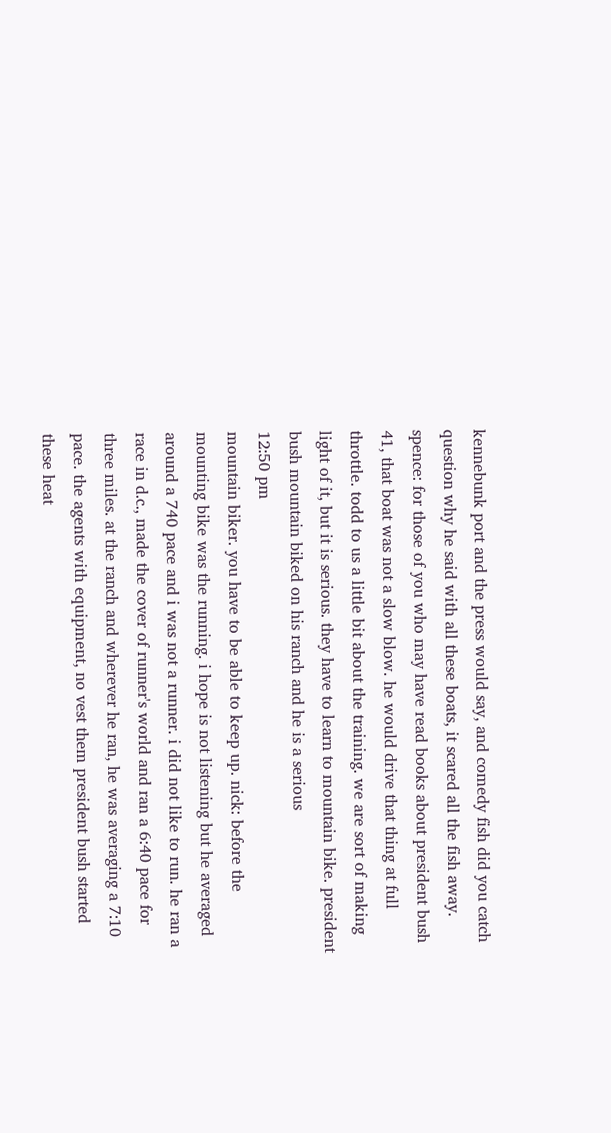kennebunk port and the press would say, and comedy fish did you catch question why he said with all these boats, it scared all the fish away. spence: for those of you who may have read books about president bush 41, that boat was not a slow blow. he would drive that thing at full throttle. todd to us a little bit about the training. we are sort of making light of it, but it is serious. they have to learn to mountain bike. president bush mountain biked on his ranch and he is a serious
12:50 pm
mountain biker. you have to be able to keep up. nick: before the mounting bike was the running. i hope is not listening but he averaged around a 740 pace and i was not a runner. i did not like to run. he ran a race in d.c., made the cover of runner's world and ran a 6:40 pace for three miles. at the ranch and wherever he ran, he was averaging a 7:10 pace. the agents with equipment, no vest them president bush started these heat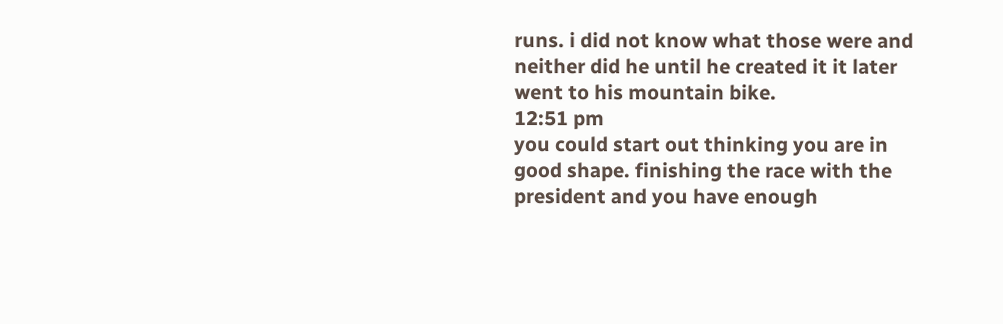runs. i did not know what those were and neither did he until he created it it later went to his mountain bike.
12:51 pm
you could start out thinking you are in good shape. finishing the race with the president and you have enough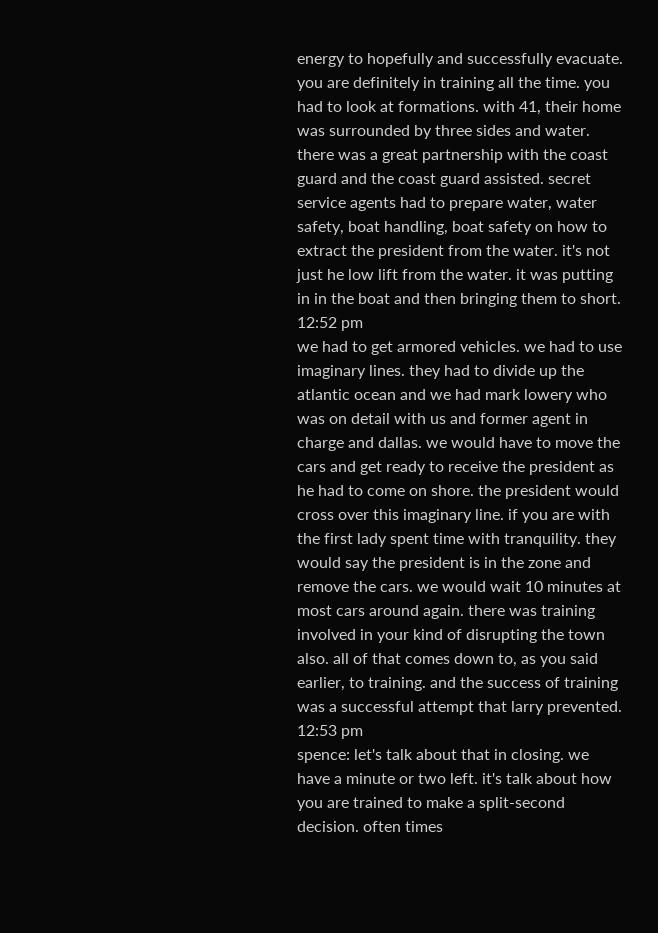energy to hopefully and successfully evacuate. you are definitely in training all the time. you had to look at formations. with 41, their home was surrounded by three sides and water. there was a great partnership with the coast guard and the coast guard assisted. secret service agents had to prepare water, water safety, boat handling, boat safety on how to extract the president from the water. it's not just he low lift from the water. it was putting in in the boat and then bringing them to short.
12:52 pm
we had to get armored vehicles. we had to use imaginary lines. they had to divide up the atlantic ocean and we had mark lowery who was on detail with us and former agent in charge and dallas. we would have to move the cars and get ready to receive the president as he had to come on shore. the president would cross over this imaginary line. if you are with the first lady spent time with tranquility. they would say the president is in the zone and remove the cars. we would wait 10 minutes at most cars around again. there was training involved in your kind of disrupting the town also. all of that comes down to, as you said earlier, to training. and the success of training was a successful attempt that larry prevented.
12:53 pm
spence: let's talk about that in closing. we have a minute or two left. it's talk about how you are trained to make a split-second decision. often times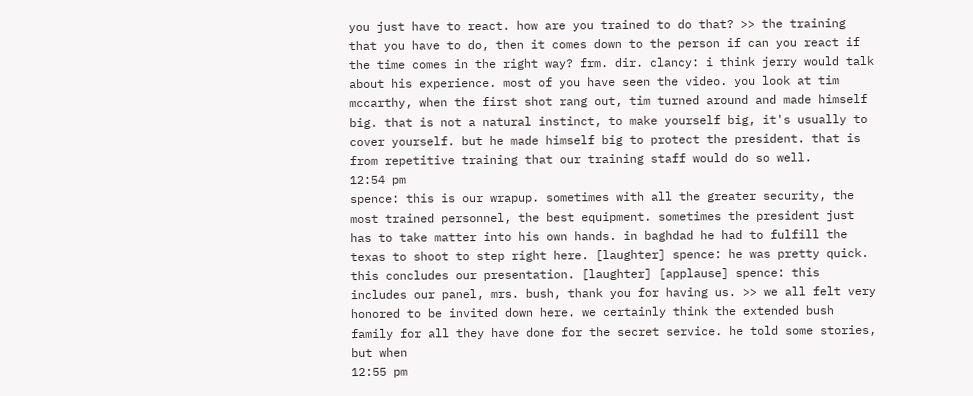you just have to react. how are you trained to do that? >> the training that you have to do, then it comes down to the person if can you react if the time comes in the right way? frm. dir. clancy: i think jerry would talk about his experience. most of you have seen the video. you look at tim mccarthy, when the first shot rang out, tim turned around and made himself big. that is not a natural instinct, to make yourself big, it's usually to cover yourself. but he made himself big to protect the president. that is from repetitive training that our training staff would do so well.
12:54 pm
spence: this is our wrapup. sometimes with all the greater security, the most trained personnel, the best equipment. sometimes the president just has to take matter into his own hands. in baghdad he had to fulfill the texas to shoot to step right here. [laughter] spence: he was pretty quick. this concludes our presentation. [laughter] [applause] spence: this includes our panel, mrs. bush, thank you for having us. >> we all felt very honored to be invited down here. we certainly think the extended bush family for all they have done for the secret service. he told some stories, but when
12:55 pm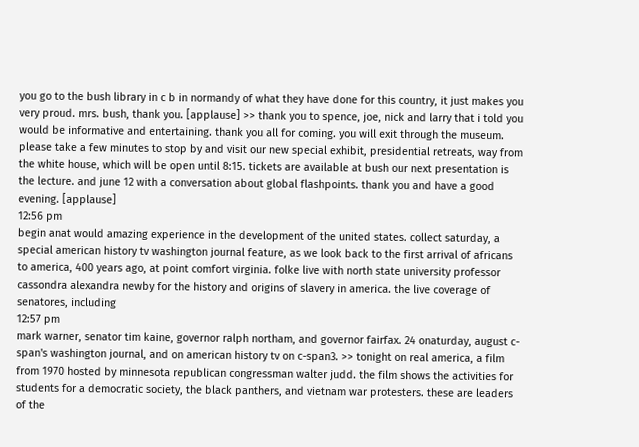you go to the bush library in c b in normandy of what they have done for this country, it just makes you very proud. mrs. bush, thank you. [applause] >> thank you to spence, joe, nick and larry that i told you would be informative and entertaining. thank you all for coming. you will exit through the museum. please take a few minutes to stop by and visit our new special exhibit, presidential retreats, way from the white house, which will be open until 8:15. tickets are available at bush our next presentation is the lecture. and june 12 with a conversation about global flashpoints. thank you and have a good evening. [applause]
12:56 pm
begin anat would amazing experience in the development of the united states. collect saturday, a special american history tv washington journal feature, as we look back to the first arrival of africans to america, 400 years ago, at point comfort virginia. folke live with north state university professor cassondra alexandra newby for the history and origins of slavery in america. the live coverage of senatores, including
12:57 pm
mark warner, senator tim kaine, governor ralph northam, and governor fairfax. 24 onaturday, august c-span's washington journal, and on american history tv on c-span3. >> tonight on real america, a film from 1970 hosted by minnesota republican congressman walter judd. the film shows the activities for students for a democratic society, the black panthers, and vietnam war protesters. these are leaders of the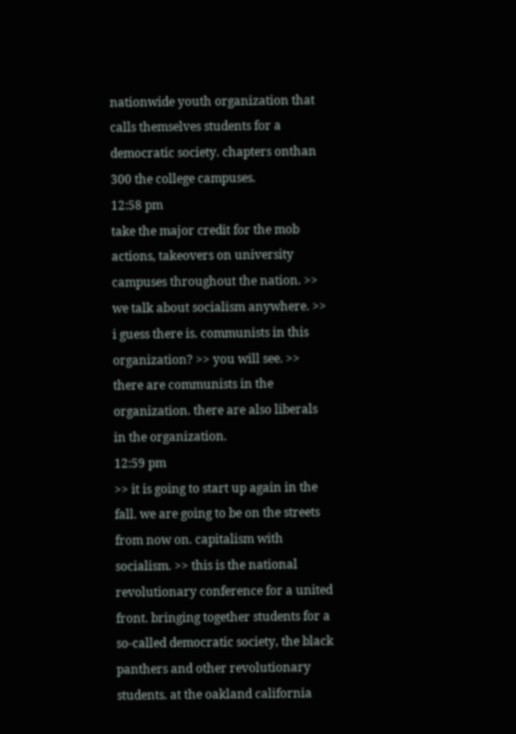nationwide youth organization that calls themselves students for a democratic society. chapters onthan 300 the college campuses.
12:58 pm
take the major credit for the mob actions, takeovers on university campuses throughout the nation. >> we talk about socialism anywhere. >> i guess there is. communists in this organization? >> you will see. >> there are communists in the organization. there are also liberals in the organization.
12:59 pm
>> it is going to start up again in the fall. we are going to be on the streets from now on. capitalism with socialism. >> this is the national revolutionary conference for a united front. bringing together students for a so-called democratic society, the black panthers and other revolutionary students. at the oakland california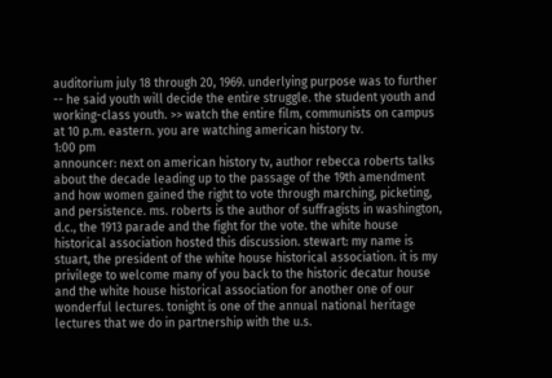auditorium july 18 through 20, 1969. underlying purpose was to further -- he said youth will decide the entire struggle. the student youth and working-class youth. >> watch the entire film, communists on campus at 10 p.m. eastern. you are watching american history tv.
1:00 pm
announcer: next on american history tv, author rebecca roberts talks about the decade leading up to the passage of the 19th amendment and how women gained the right to vote through marching, picketing, and persistence. ms. roberts is the author of suffragists in washington, d.c., the 1913 parade and the fight for the vote. the white house historical association hosted this discussion. stewart: my name is stuart, the president of the white house historical association. it is my privilege to welcome many of you back to the historic decatur house and the white house historical association for another one of our wonderful lectures. tonight is one of the annual national heritage lectures that we do in partnership with the u.s.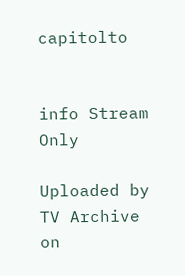capitolto


info Stream Only

Uploaded by TV Archive on